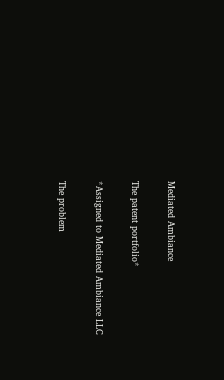Mediated Ambiance

The patent portfolio*

*Assigned to Mediated Ambiance LLC

The problem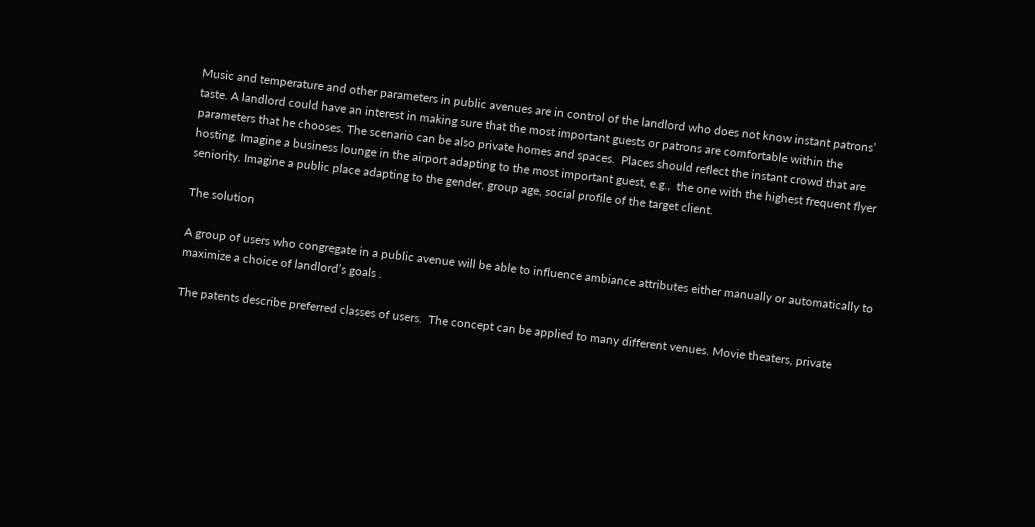Music and temperature and other parameters in public avenues are in control of the landlord who does not know instant patrons’ taste. A landlord could have an interest in making sure that the most important guests or patrons are comfortable within the parameters that he chooses. The scenario can be also private homes and spaces.  Places should reflect the instant crowd that are hosting. Imagine a business lounge in the airport adapting to the most important guest, e.g.,  the one with the highest frequent flyer seniority. Imagine a public place adapting to the gender, group age, social profile of the target client.

The solution

A group of users who congregate in a public avenue will be able to influence ambiance attributes either manually or automatically to maximize a choice of landlord’s goals .

The patents describe preferred classes of users.  The concept can be applied to many different venues. Movie theaters, private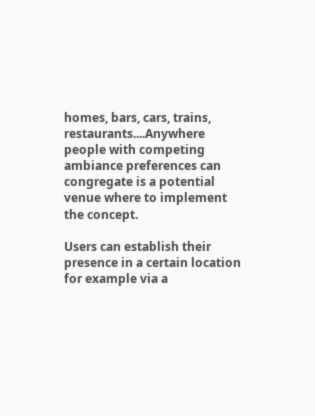homes, bars, cars, trains, restaurants....Anywhere people with competing ambiance preferences can congregate is a potential venue where to implement the concept.

Users can establish their presence in a certain location for example via a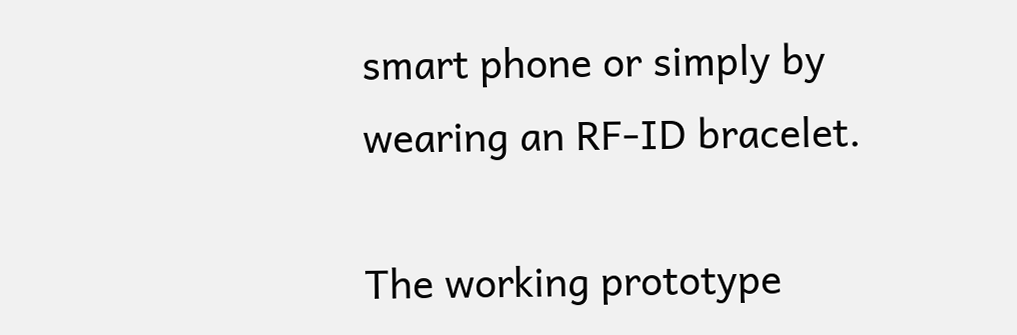smart phone or simply by wearing an RF-ID bracelet.

The working prototype